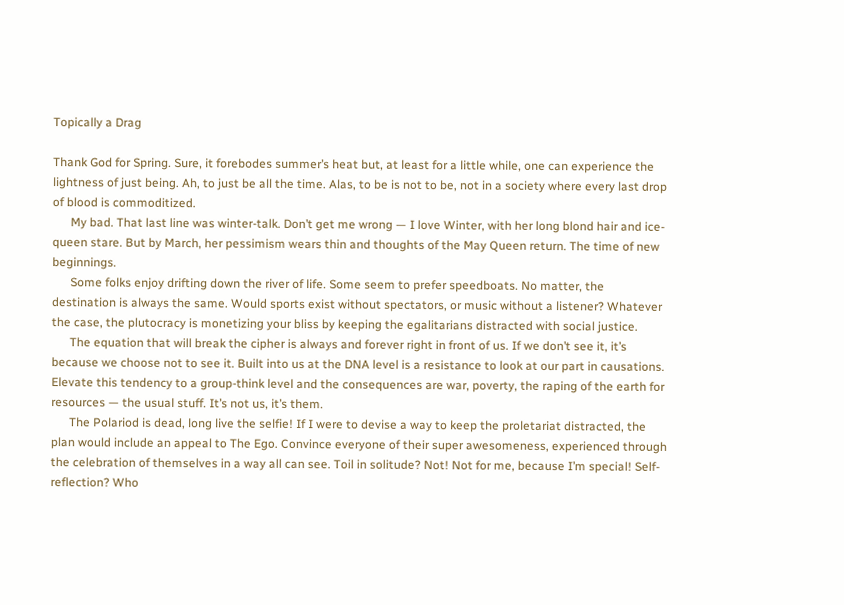Topically a Drag

Thank God for Spring. Sure, it forebodes summer’s heat but, at least for a little while, one can experience the lightness of just being. Ah, to just be all the time. Alas, to be is not to be, not in a society where every last drop of blood is commoditized.
      My bad. That last line was winter-talk. Don’t get me wrong — I love Winter, with her long blond hair and ice-queen stare. But by March, her pessimism wears thin and thoughts of the May Queen return. The time of new beginnings.
      Some folks enjoy drifting down the river of life. Some seem to prefer speedboats. No matter, the destination is always the same. Would sports exist without spectators, or music without a listener? Whatever the case, the plutocracy is monetizing your bliss by keeping the egalitarians distracted with social justice.
      The equation that will break the cipher is always and forever right in front of us. If we don’t see it, it’s because we choose not to see it. Built into us at the DNA level is a resistance to look at our part in causations. Elevate this tendency to a group-think level and the consequences are war, poverty, the raping of the earth for resources — the usual stuff. It’s not us, it’s them.
      The Polariod is dead, long live the selfie! If I were to devise a way to keep the proletariat distracted, the plan would include an appeal to The Ego. Convince everyone of their super awesomeness, experienced through the celebration of themselves in a way all can see. Toil in solitude? Not! Not for me, because I’m special! Self-reflection? Who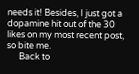needs it! Besides, I just got a dopamine hit out of the 30 likes on my most recent post, so bite me.
      Back to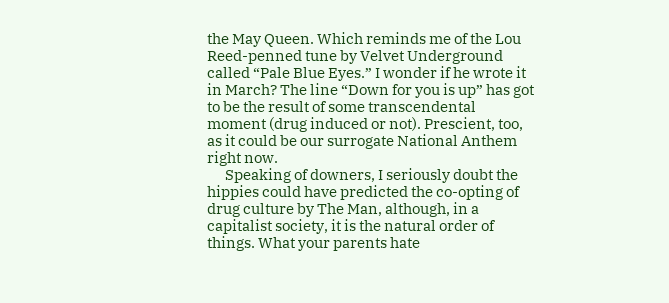the May Queen. Which reminds me of the Lou Reed-penned tune by Velvet Underground called “Pale Blue Eyes.” I wonder if he wrote it in March? The line “Down for you is up” has got to be the result of some transcendental moment (drug induced or not). Prescient, too, as it could be our surrogate National Anthem right now.
      Speaking of downers, I seriously doubt the hippies could have predicted the co-opting of drug culture by The Man, although, in a capitalist society, it is the natural order of things. What your parents hate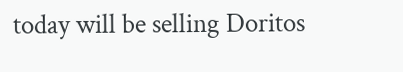today will be selling Doritos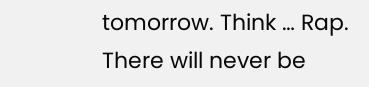tomorrow. Think … Rap. There will never be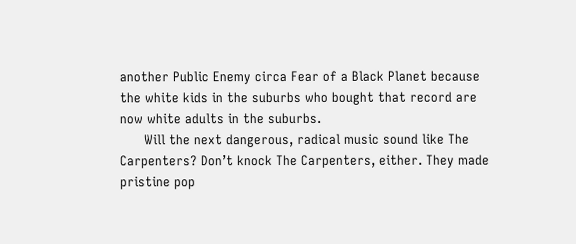another Public Enemy circa Fear of a Black Planet because the white kids in the suburbs who bought that record are now white adults in the suburbs.
      Will the next dangerous, radical music sound like The Carpenters? Don’t knock The Carpenters, either. They made pristine pop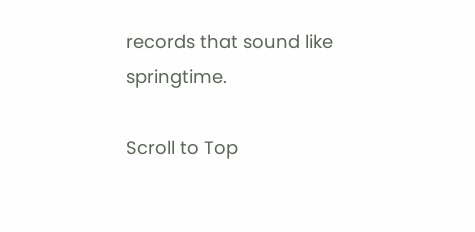records that sound like springtime.

Scroll to Top